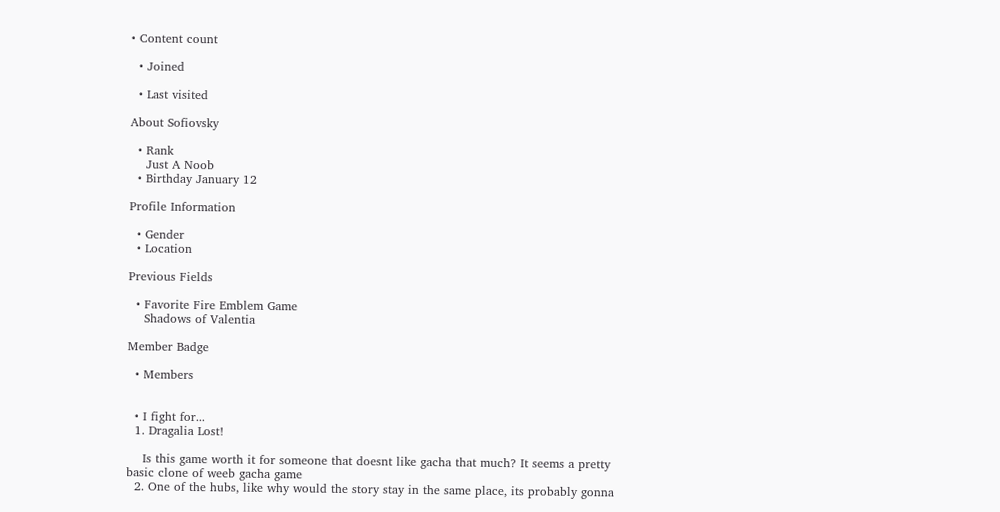• Content count

  • Joined

  • Last visited

About Sofiovsky

  • Rank
    Just A Noob
  • Birthday January 12

Profile Information

  • Gender
  • Location

Previous Fields

  • Favorite Fire Emblem Game
    Shadows of Valentia

Member Badge

  • Members


  • I fight for...
  1. Dragalia Lost!

    Is this game worth it for someone that doesnt like gacha that much? It seems a pretty basic clone of weeb gacha game
  2. One of the hubs, like why would the story stay in the same place, its probably gonna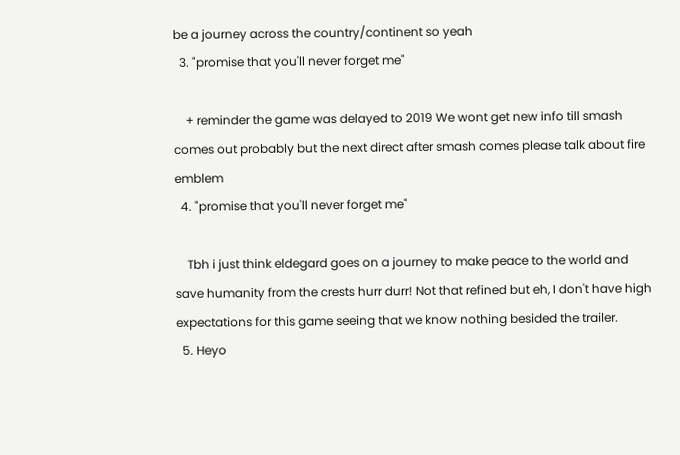be a journey across the country/continent so yeah
  3. "promise that you'll never forget me"

    + reminder the game was delayed to 2019 We wont get new info till smash comes out probably but the next direct after smash comes please talk about fire emblem
  4. "promise that you'll never forget me"

    Tbh i just think eldegard goes on a journey to make peace to the world and save humanity from the crests hurr durr! Not that refined but eh, I don't have high expectations for this game seeing that we know nothing besided the trailer.
  5. Heyo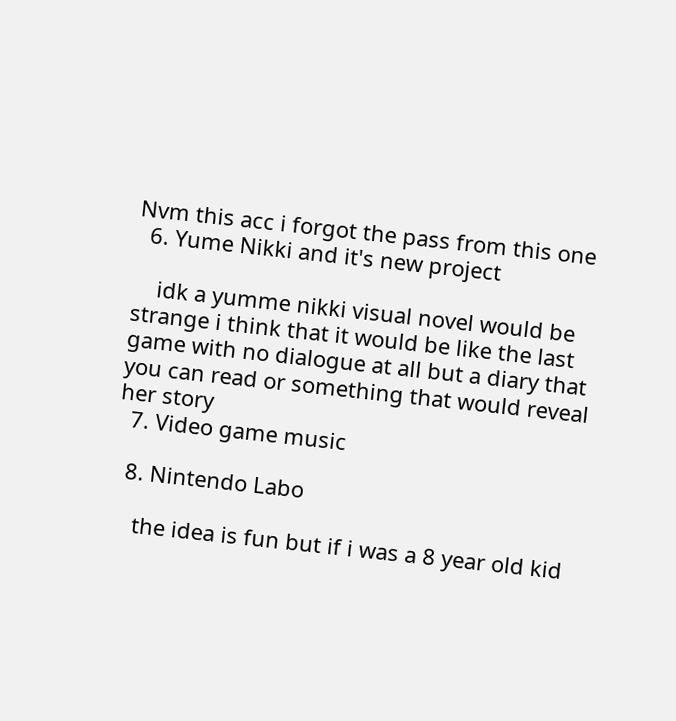Nvm this acc i forgot the pass from this one
  6. Yume Nikki and it's new project

    idk a yumme nikki visual novel would be strange i think that it would be like the last game with no dialogue at all but a diary that you can read or something that would reveal her story
  7. Video game music

  8. Nintendo Labo

    the idea is fun but if i was a 8 year old kid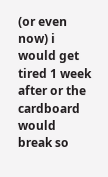(or even now) i would get tired 1 week after or the cardboard would break so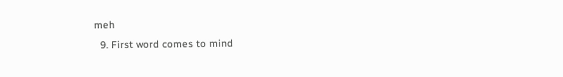meh
  9. First word comes to mind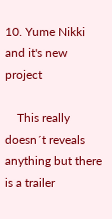10. Yume Nikki and it's new project

    This really doesn´t reveals anything but there is a trailer